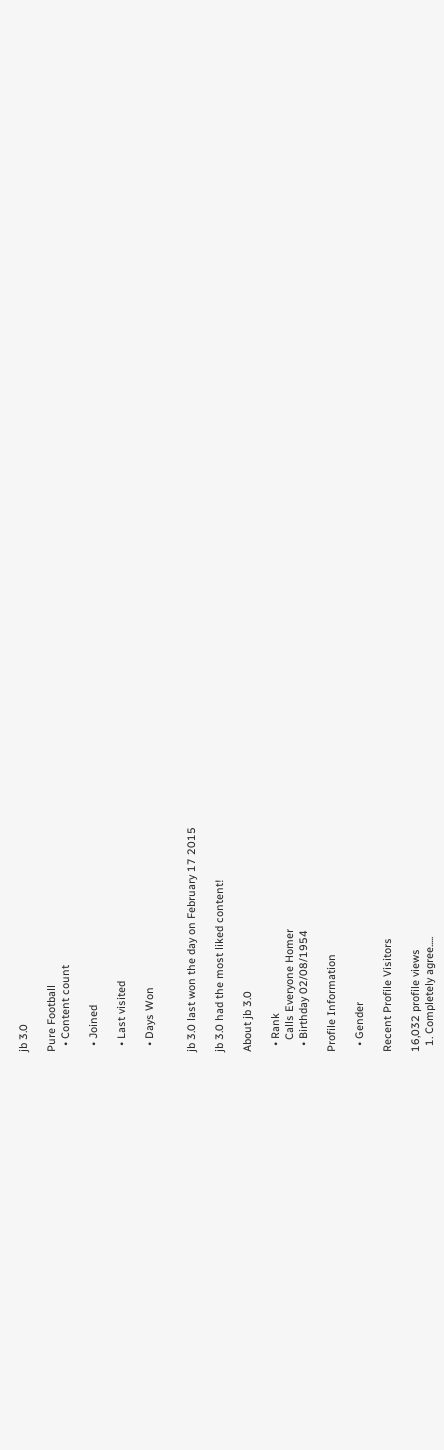jb 3.0

Pure Football
  • Content count

  • Joined

  • Last visited

  • Days Won


jb 3.0 last won the day on February 17 2015

jb 3.0 had the most liked content!

About jb 3.0

  • Rank
    Calls Everyone Homer
  • Birthday 02/08/1954

Profile Information

  • Gender

Recent Profile Visitors

16,032 profile views
  1. Completely agree.....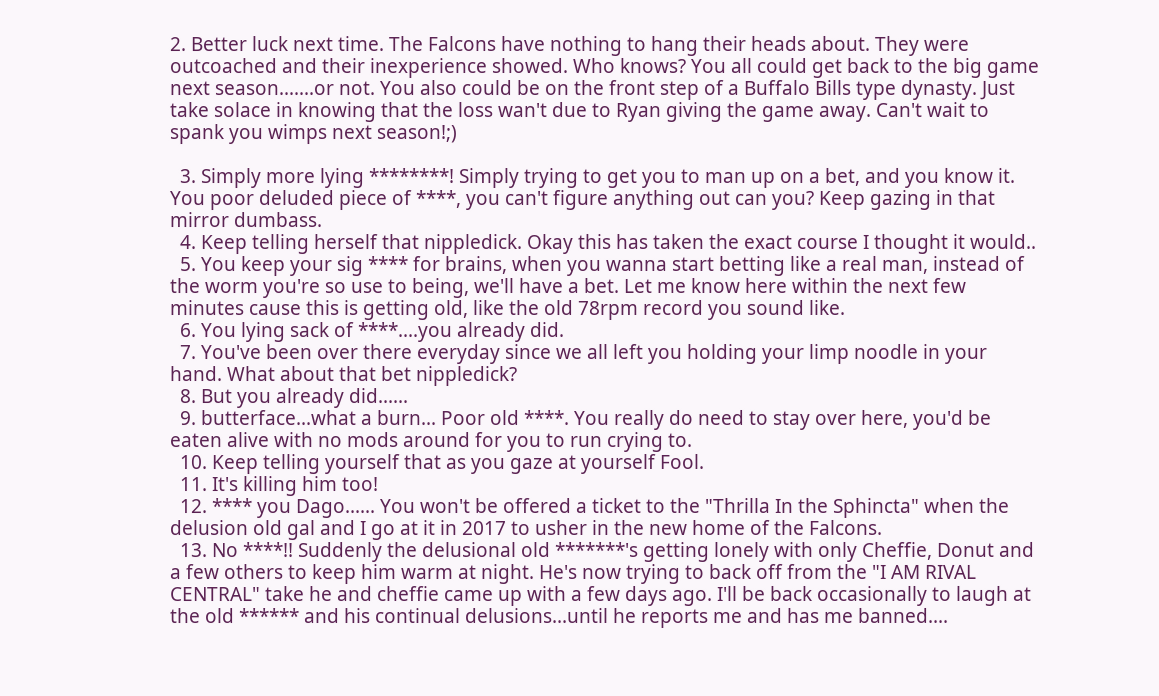2. Better luck next time. The Falcons have nothing to hang their heads about. They were outcoached and their inexperience showed. Who knows? You all could get back to the big game next season.......or not. You also could be on the front step of a Buffalo Bills type dynasty. Just take solace in knowing that the loss wan't due to Ryan giving the game away. Can't wait to spank you wimps next season!;)

  3. Simply more lying ********! Simply trying to get you to man up on a bet, and you know it. You poor deluded piece of ****, you can't figure anything out can you? Keep gazing in that mirror dumbass.
  4. Keep telling herself that nippledick. Okay this has taken the exact course I thought it would..
  5. You keep your sig **** for brains, when you wanna start betting like a real man, instead of the worm you're so use to being, we'll have a bet. Let me know here within the next few minutes cause this is getting old, like the old 78rpm record you sound like.
  6. You lying sack of ****....you already did.
  7. You've been over there everyday since we all left you holding your limp noodle in your hand. What about that bet nippledick?
  8. But you already did......
  9. butterface...what a burn... Poor old ****. You really do need to stay over here, you'd be eaten alive with no mods around for you to run crying to.
  10. Keep telling yourself that as you gaze at yourself Fool.
  11. It's killing him too!
  12. **** you Dago...... You won't be offered a ticket to the "Thrilla In the Sphincta" when the delusion old gal and I go at it in 2017 to usher in the new home of the Falcons.
  13. No ****!! Suddenly the delusional old *******'s getting lonely with only Cheffie, Donut and a few others to keep him warm at night. He's now trying to back off from the "I AM RIVAL CENTRAL" take he and cheffie came up with a few days ago. I'll be back occasionally to laugh at the old ****** and his continual delusions...until he reports me and has me banned....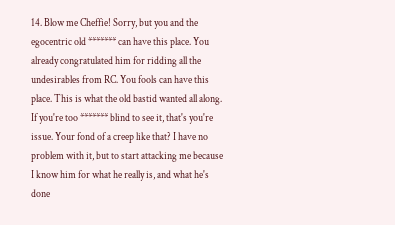14. Blow me Cheffie! Sorry, but you and the egocentric old ******* can have this place. You already congratulated him for ridding all the undesirables from RC. You fools can have this place. This is what the old bastid wanted all along. If you're too ******* blind to see it, that's you're issue. Your fond of a creep like that? I have no problem with it, but to start attacking me because I know him for what he really is, and what he's done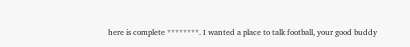here is complete ********. I wanted a place to talk football, your good buddy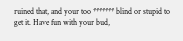ruined that, and your too ******* blind or stupid to get it. Have fun with your bud,